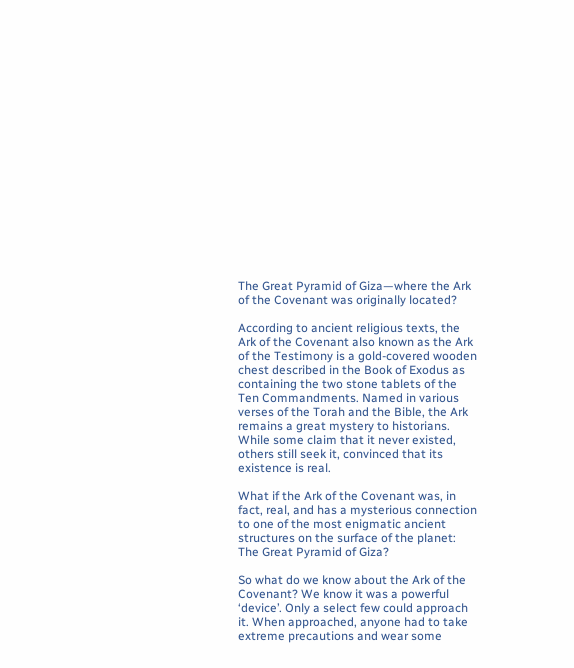The Great Pyramid of Giza—where the Ark of the Covenant was originally located?

According to ancient religious texts, the Ark of the Covenant also known as the Ark of the Testimony is a gold-covered wooden chest described in the Book of Exodus as containing the two stone tablets of the Ten Commandments. Named in various verses of the Torah and the Bible, the Ark remains a great mystery to historians. While some claim that it never existed, others still seek it, convinced that its existence is real.

What if the Ark of the Covenant was, in fact, real, and has a mysterious connection to one of the most enigmatic ancient structures on the surface of the planet: The Great Pyramid of Giza?

So what do we know about the Ark of the Covenant? We know it was a powerful ‘device’. Only a select few could approach it. When approached, anyone had to take extreme precautions and wear some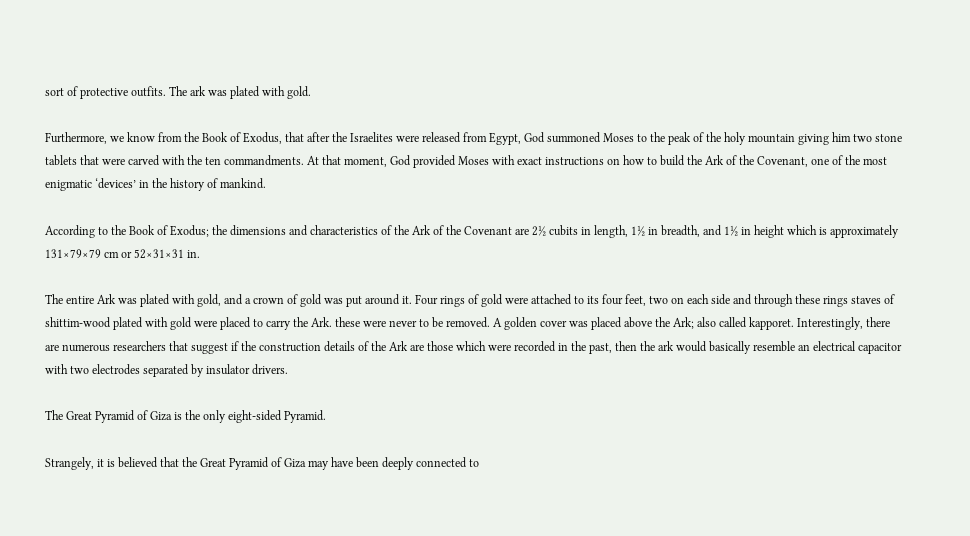sort of protective outfits. The ark was plated with gold.

Furthermore, we know from the Book of Exodus, that after the Israelites were released from Egypt, God summoned Moses to the peak of the holy mountain giving him two stone tablets that were carved with the ten commandments. At that moment, God provided Moses with exact instructions on how to build the Ark of the Covenant, one of the most enigmatic ‘devices’ in the history of mankind.

According to the Book of Exodus; the dimensions and characteristics of the Ark of the Covenant are 2½ cubits in length, 1½ in breadth, and 1½ in height which is approximately 131×79×79 cm or 52×31×31 in.

The entire Ark was plated with gold, and a crown of gold was put around it. Four rings of gold were attached to its four feet, two on each side and through these rings staves of shittim-wood plated with gold were placed to carry the Ark. these were never to be removed. A golden cover was placed above the Ark; also called kapporet. Interestingly, there are numerous researchers that suggest if the construction details of the Ark are those which were recorded in the past, then the ark would basically resemble an electrical capacitor with two electrodes separated by insulator drivers.

The Great Pyramid of Giza is the only eight-sided Pyramid.

Strangely, it is believed that the Great Pyramid of Giza may have been deeply connected to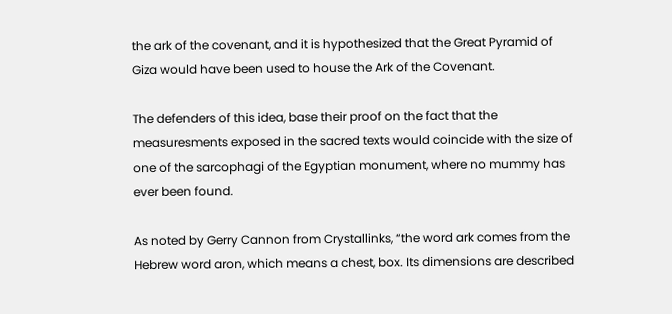the ark of the covenant, and it is hypothesized that the Great Pyramid of Giza would have been used to house the Ark of the Covenant.

The defenders of this idea, base their proof on the fact that the measuresments exposed in the sacred texts would coincide with the size of one of the sarcophagi of the Egyptian monument, where no mummy has ever been found.

As noted by Gerry Cannon from Crystallinks, “the word ark comes from the Hebrew word aron, which means a chest, box. Its dimensions are described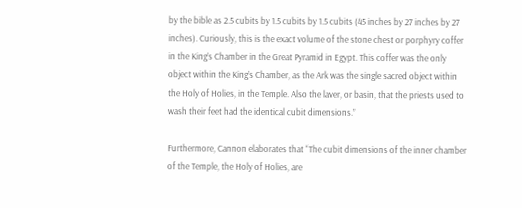by the bible as 2.5 cubits by 1.5 cubits by 1.5 cubits (45 inches by 27 inches by 27 inches). Curiously, this is the exact volume of the stone chest or porphyry coffer in the King’s Chamber in the Great Pyramid in Egypt. This coffer was the only object within the King’s Chamber, as the Ark was the single sacred object within the Holy of Holies, in the Temple. Also the laver, or basin, that the priests used to wash their feet had the identical cubit dimensions.”

Furthermore, Cannon elaborates that “The cubit dimensions of the inner chamber of the Temple, the Holy of Holies, are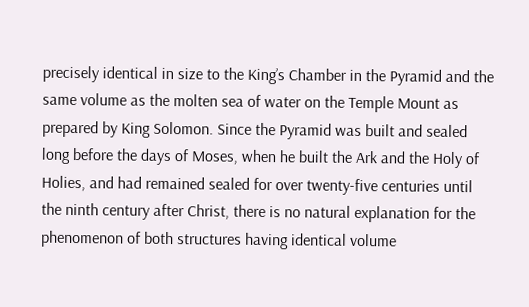precisely identical in size to the King’s Chamber in the Pyramid and the same volume as the molten sea of water on the Temple Mount as prepared by King Solomon. Since the Pyramid was built and sealed long before the days of Moses, when he built the Ark and the Holy of Holies, and had remained sealed for over twenty-five centuries until the ninth century after Christ, there is no natural explanation for the phenomenon of both structures having identical volume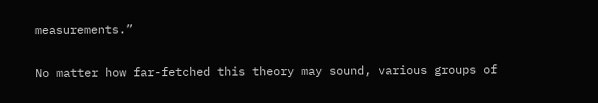measurements.”

No matter how far-fetched this theory may sound, various groups of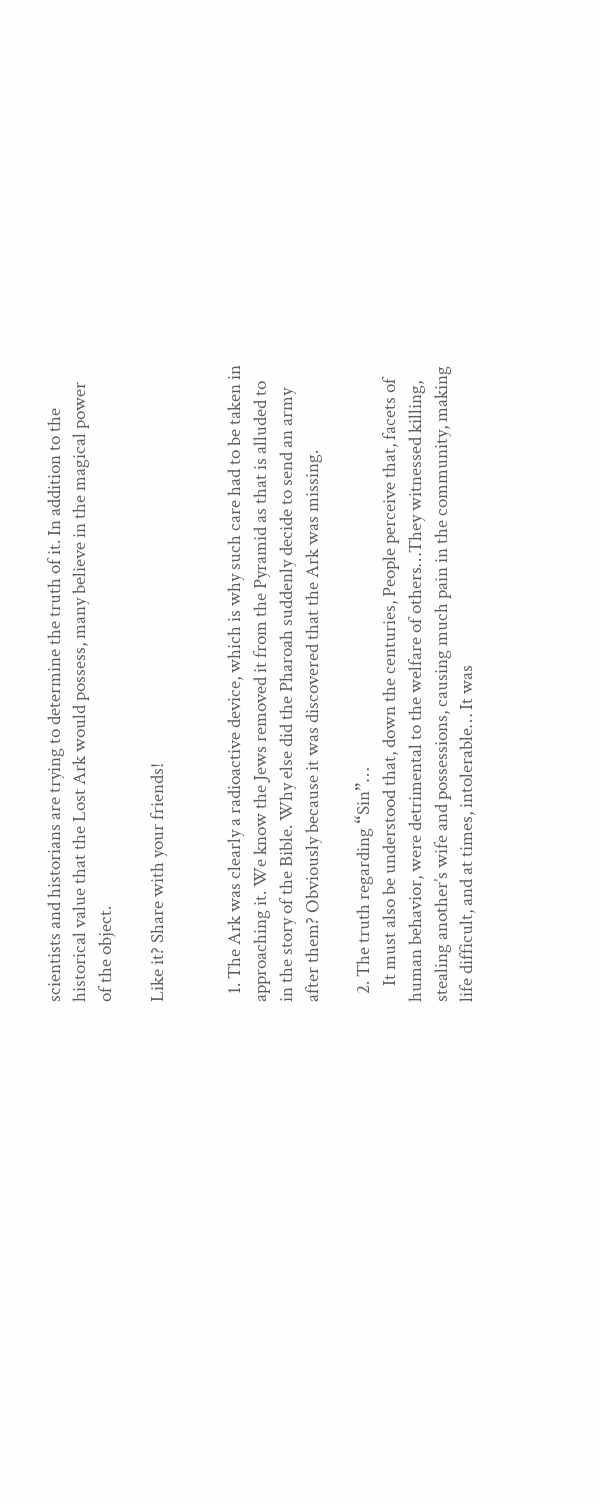scientists and historians are trying to determine the truth of it. In addition to the historical value that the Lost Ark would possess, many believe in the magical power of the object.

Like it? Share with your friends!


  1. The Ark was clearly a radioactive device, which is why such care had to be taken in approaching it. We know the Jews removed it from the Pyramid as that is alluded to in the story of the Bible. Why else did the Pharoah suddenly decide to send an army after them? Obviously because it was discovered that the Ark was missing.

  2. The truth regarding “Sin”…
    It must also be understood that, down the centuries, People perceive that, facets of human behavior, were detrimental to the welfare of others…They witnessed killing, stealing another’s wife and possessions, causing much pain in the community, making life difficult, and at times, intolerable… It was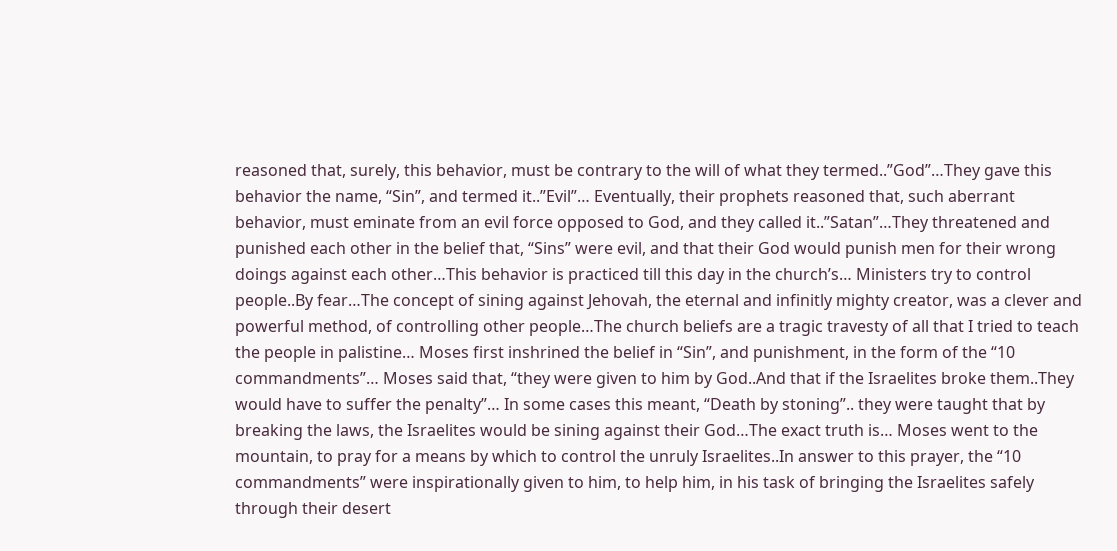reasoned that, surely, this behavior, must be contrary to the will of what they termed..”God”…They gave this behavior the name, “Sin”, and termed it..”Evil”… Eventually, their prophets reasoned that, such aberrant behavior, must eminate from an evil force opposed to God, and they called it..”Satan”…They threatened and punished each other in the belief that, “Sins” were evil, and that their God would punish men for their wrong doings against each other…This behavior is practiced till this day in the church’s… Ministers try to control people..By fear…The concept of sining against Jehovah, the eternal and infinitly mighty creator, was a clever and powerful method, of controlling other people…The church beliefs are a tragic travesty of all that I tried to teach the people in palistine… Moses first inshrined the belief in “Sin”, and punishment, in the form of the “10 commandments”… Moses said that, “they were given to him by God..And that if the Israelites broke them..They would have to suffer the penalty”… In some cases this meant, “Death by stoning”.. they were taught that by breaking the laws, the Israelites would be sining against their God…The exact truth is… Moses went to the mountain, to pray for a means by which to control the unruly Israelites..In answer to this prayer, the “10 commandments” were inspirationally given to him, to help him, in his task of bringing the Israelites safely through their desert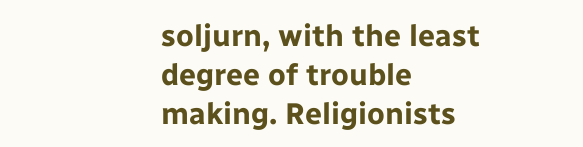soljurn, with the least degree of trouble making. Religionists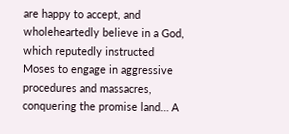are happy to accept, and wholeheartedly believe in a God, which reputedly instructed Moses to engage in aggressive procedures and massacres, conquering the promise land… A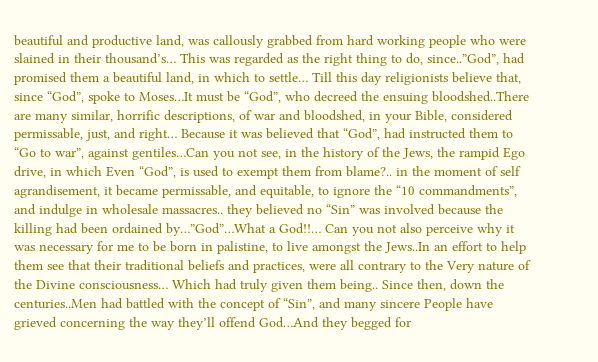beautiful and productive land, was callously grabbed from hard working people who were slained in their thousand’s… This was regarded as the right thing to do, since..”God”, had promised them a beautiful land, in which to settle… Till this day religionists believe that, since “God”, spoke to Moses…It must be “God”, who decreed the ensuing bloodshed..There are many similar, horrific descriptions, of war and bloodshed, in your Bible, considered permissable, just, and right… Because it was believed that “God”, had instructed them to “Go to war”, against gentiles…Can you not see, in the history of the Jews, the rampid Ego drive, in which Even “God”, is used to exempt them from blame?.. in the moment of self agrandisement, it became permissable, and equitable, to ignore the “10 commandments”, and indulge in wholesale massacres.. they believed no “Sin” was involved because the killing had been ordained by…”God”…What a God!!… Can you not also perceive why it was necessary for me to be born in palistine, to live amongst the Jews..In an effort to help them see that their traditional beliefs and practices, were all contrary to the Very nature of the Divine consciousness… Which had truly given them being.. Since then, down the centuries..Men had battled with the concept of “Sin”, and many sincere People have grieved concerning the way they’ll offend God…And they begged for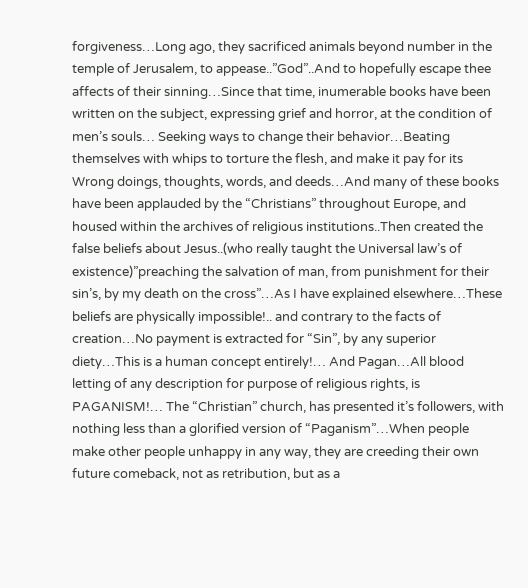forgiveness…Long ago, they sacrificed animals beyond number in the temple of Jerusalem, to appease..”God”..And to hopefully escape thee affects of their sinning…Since that time, inumerable books have been written on the subject, expressing grief and horror, at the condition of men’s souls… Seeking ways to change their behavior…Beating themselves with whips to torture the flesh, and make it pay for its Wrong doings, thoughts, words, and deeds…And many of these books have been applauded by the “Christians” throughout Europe, and housed within the archives of religious institutions..Then created the false beliefs about Jesus..(who really taught the Universal law’s of existence)”preaching the salvation of man, from punishment for their sin’s, by my death on the cross”…As I have explained elsewhere…These beliefs are physically impossible!.. and contrary to the facts of creation…No payment is extracted for “Sin”, by any superior diety…This is a human concept entirely!… And Pagan…All blood letting of any description for purpose of religious rights, is PAGANISM!… The “Christian” church, has presented it’s followers, with nothing less than a glorified version of “Paganism”…When people make other people unhappy in any way, they are creeding their own future comeback, not as retribution, but as a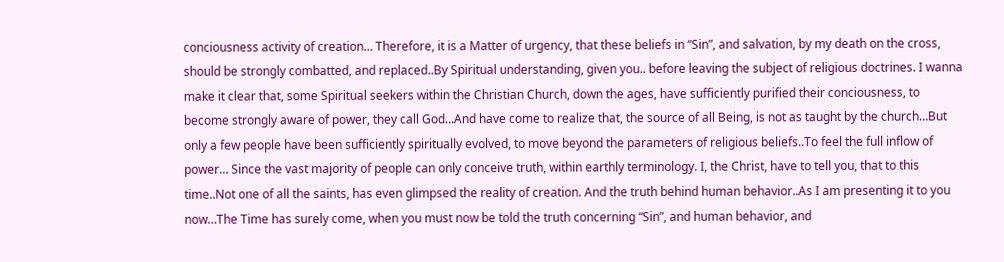conciousness activity of creation… Therefore, it is a Matter of urgency, that these beliefs in “Sin”, and salvation, by my death on the cross, should be strongly combatted, and replaced..By Spiritual understanding, given you.. before leaving the subject of religious doctrines. I wanna make it clear that, some Spiritual seekers within the Christian Church, down the ages, have sufficiently purified their conciousness, to become strongly aware of power, they call God…And have come to realize that, the source of all Being, is not as taught by the church…But only a few people have been sufficiently spiritually evolved, to move beyond the parameters of religious beliefs..To feel the full inflow of power… Since the vast majority of people can only conceive truth, within earthly terminology. I, the Christ, have to tell you, that to this time..Not one of all the saints, has even glimpsed the reality of creation. And the truth behind human behavior..As I am presenting it to you now…The Time has surely come, when you must now be told the truth concerning “Sin”, and human behavior, and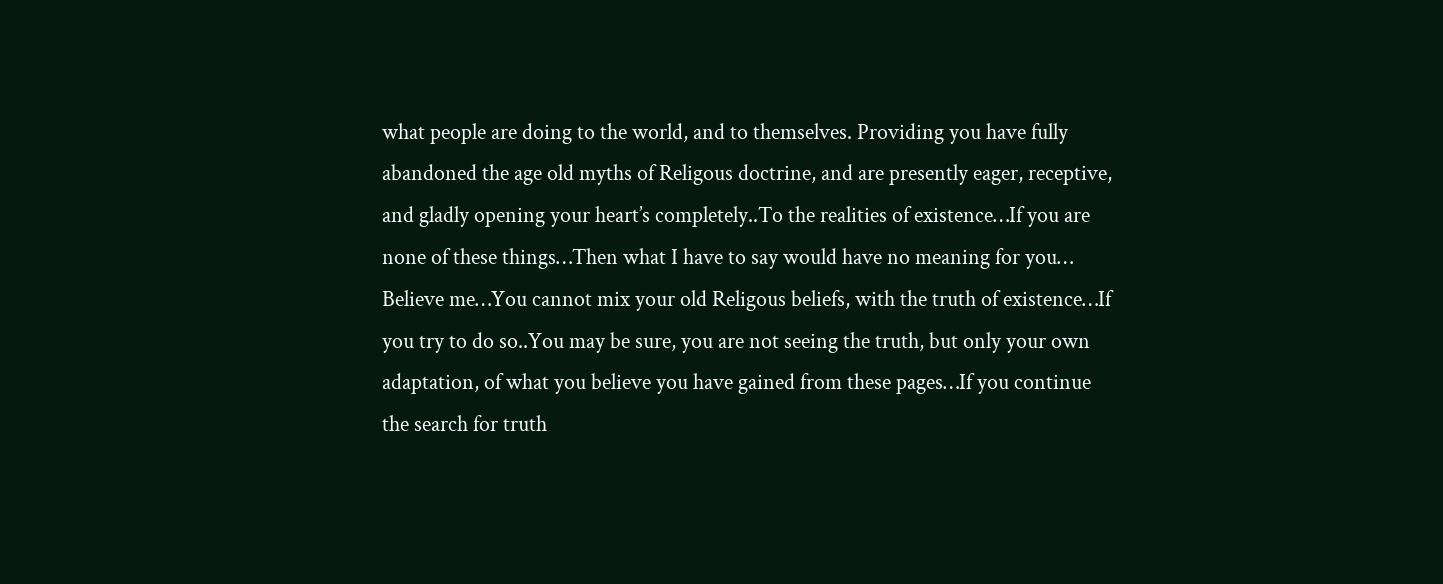what people are doing to the world, and to themselves. Providing you have fully abandoned the age old myths of Religous doctrine, and are presently eager, receptive, and gladly opening your heart’s completely..To the realities of existence…If you are none of these things…Then what I have to say would have no meaning for you… Believe me…You cannot mix your old Religous beliefs, with the truth of existence…If you try to do so..You may be sure, you are not seeing the truth, but only your own adaptation, of what you believe you have gained from these pages…If you continue the search for truth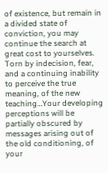of existence, but remain in a divided state of conviction, you may continue the search at great cost to yourselves. Torn by indecision, fear, and a continuing inability to perceive the true meaning, of the new teaching…Your developing perceptions will be partially obscured by messages arising out of the old conditioning, of your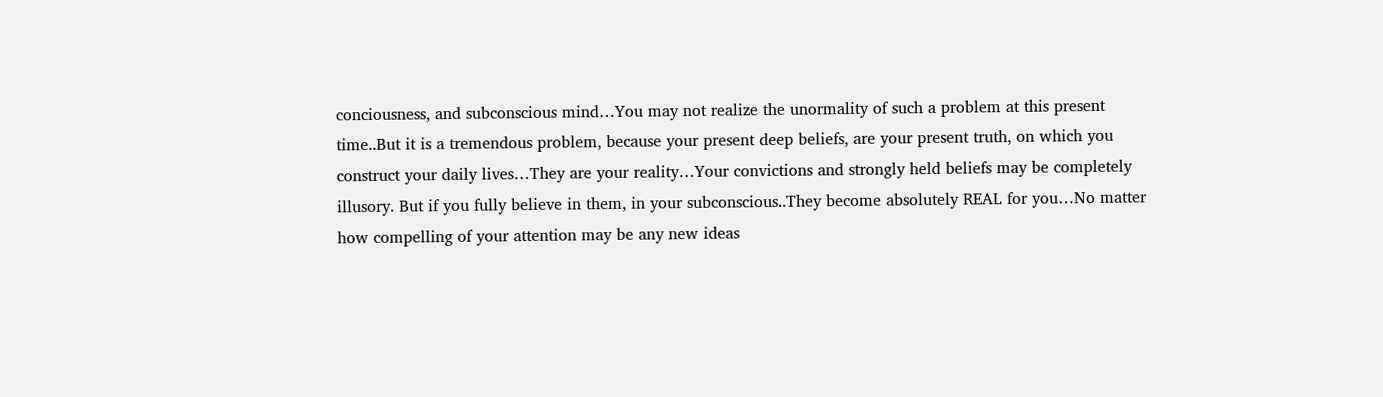conciousness, and subconscious mind…You may not realize the unormality of such a problem at this present time..But it is a tremendous problem, because your present deep beliefs, are your present truth, on which you construct your daily lives…They are your reality…Your convictions and strongly held beliefs may be completely illusory. But if you fully believe in them, in your subconscious..They become absolutely REAL for you…No matter how compelling of your attention may be any new ideas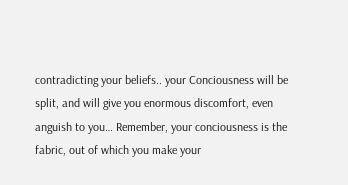contradicting your beliefs.. your Conciousness will be split, and will give you enormous discomfort, even anguish to you… Remember, your conciousness is the fabric, out of which you make your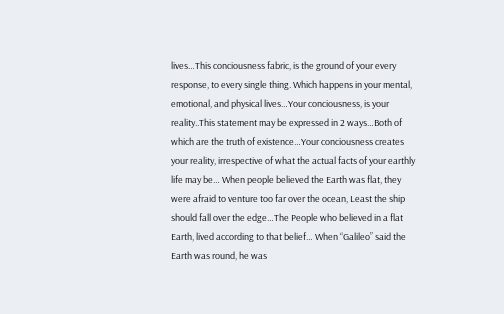lives…This conciousness fabric, is the ground of your every response, to every single thing. Which happens in your mental, emotional, and physical lives…Your conciousness, is your reality..This statement may be expressed in 2 ways…Both of which are the truth of existence…Your conciousness creates your reality, irrespective of what the actual facts of your earthly life may be… When people believed the Earth was flat, they were afraid to venture too far over the ocean, Least the ship should fall over the edge…The People who believed in a flat Earth, lived according to that belief… When “Galileo” said the Earth was round, he was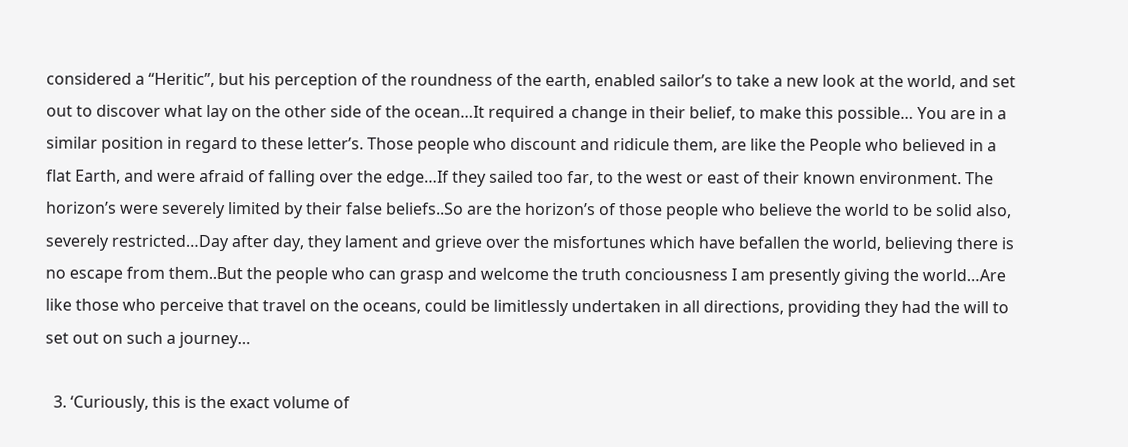considered a “Heritic”, but his perception of the roundness of the earth, enabled sailor’s to take a new look at the world, and set out to discover what lay on the other side of the ocean…It required a change in their belief, to make this possible… You are in a similar position in regard to these letter’s. Those people who discount and ridicule them, are like the People who believed in a flat Earth, and were afraid of falling over the edge…If they sailed too far, to the west or east of their known environment. The horizon’s were severely limited by their false beliefs..So are the horizon’s of those people who believe the world to be solid also, severely restricted…Day after day, they lament and grieve over the misfortunes which have befallen the world, believing there is no escape from them..But the people who can grasp and welcome the truth conciousness I am presently giving the world…Are like those who perceive that travel on the oceans, could be limitlessly undertaken in all directions, providing they had the will to set out on such a journey…

  3. ‘Curiously, this is the exact volume of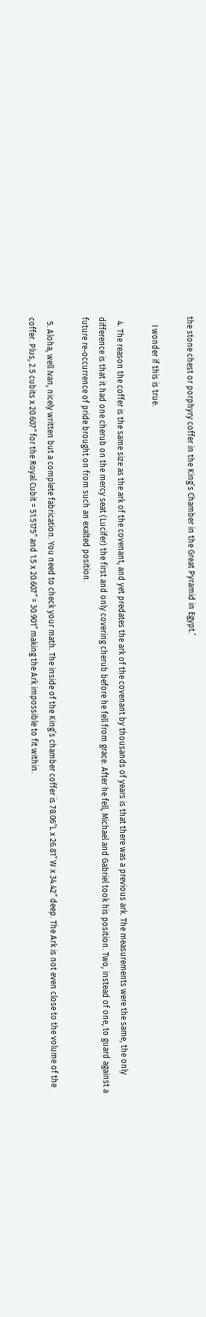the stone chest or porphyry coffer in the King’s Chamber in the Great Pyramid in Egypt.’

    I wonder if this is true.

  4. The reason the coffer is the same size as the ark of the covenant, and yet predates the ark of the covenant by thousands of years is that there was a previous ark. The measurements were the same, the only difference is that it had one cherub on the mercy seat (Lucifer) the first and only covering cherub before he fell from grace. After he fell, Michael and Gabriel took his position. Two, instead of one, to guard against a future re-occurrence of pride brought on from such an exalted position.

  5. Aloha, well Ivan, nicely written but a complete fabrication. You need to check your math. The inside of the King’s chamber coffer is 78.06″L x 26.81″ W x 34.42″ deep. The Ark is not even close to the volume of the coffer. Plus, 2.5 cubits x 20.607″ for the Royal Cubit = 51.5175″ and 1.5 x 20.607″ = 30.901″ making the Ark impossible to fit within.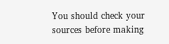You should check your sources before making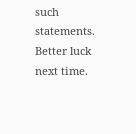such statements. Better luck next time.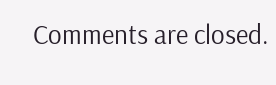Comments are closed.